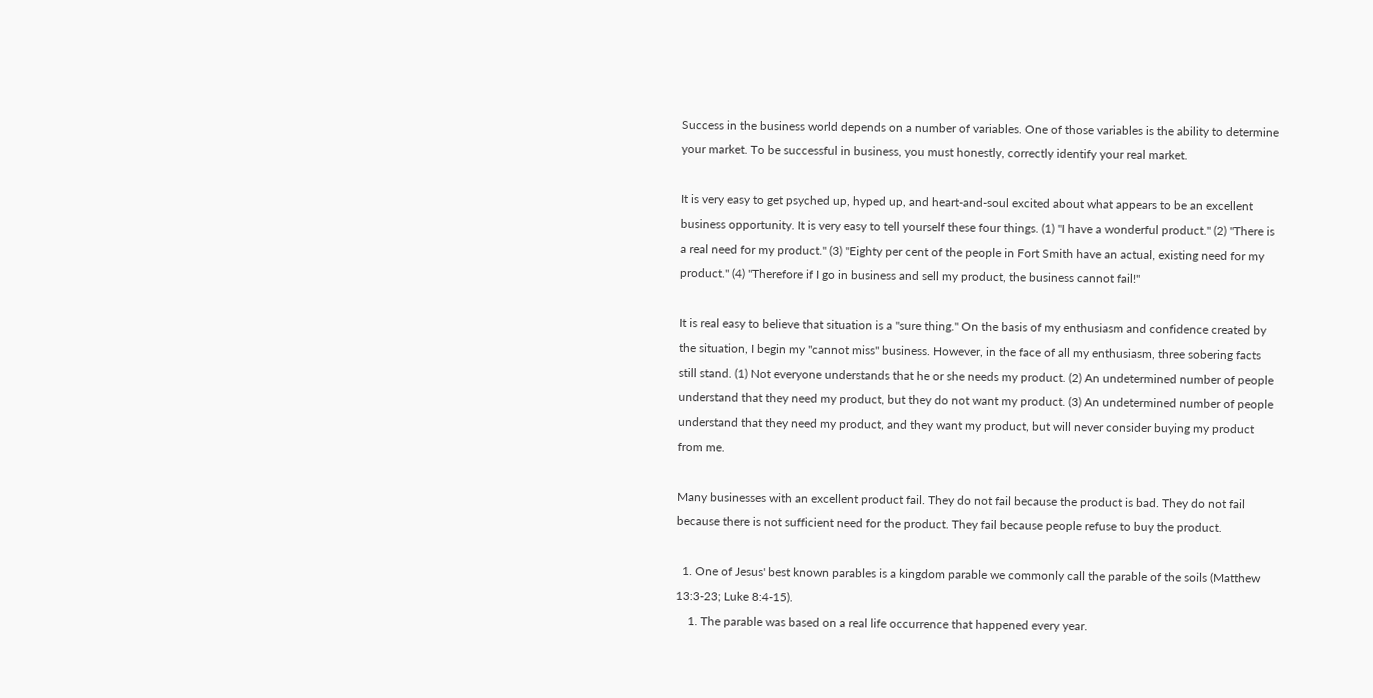Success in the business world depends on a number of variables. One of those variables is the ability to determine your market. To be successful in business, you must honestly, correctly identify your real market.

It is very easy to get psyched up, hyped up, and heart-and-soul excited about what appears to be an excellent business opportunity. It is very easy to tell yourself these four things. (1) "I have a wonderful product." (2) "There is a real need for my product." (3) "Eighty per cent of the people in Fort Smith have an actual, existing need for my product." (4) "Therefore if I go in business and sell my product, the business cannot fail!"

It is real easy to believe that situation is a "sure thing." On the basis of my enthusiasm and confidence created by the situation, I begin my "cannot miss" business. However, in the face of all my enthusiasm, three sobering facts still stand. (1) Not everyone understands that he or she needs my product. (2) An undetermined number of people understand that they need my product, but they do not want my product. (3) An undetermined number of people understand that they need my product, and they want my product, but will never consider buying my product from me.

Many businesses with an excellent product fail. They do not fail because the product is bad. They do not fail because there is not sufficient need for the product. They fail because people refuse to buy the product.

  1. One of Jesus' best known parables is a kingdom parable we commonly call the parable of the soils (Matthew 13:3-23; Luke 8:4-15).
    1. The parable was based on a real life occurrence that happened every year.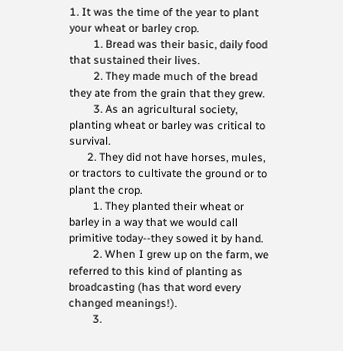1. It was the time of the year to plant your wheat or barley crop.
        1. Bread was their basic, daily food that sustained their lives.
        2. They made much of the bread they ate from the grain that they grew.
        3. As an agricultural society, planting wheat or barley was critical to survival.
      2. They did not have horses, mules, or tractors to cultivate the ground or to plant the crop.
        1. They planted their wheat or barley in a way that we would call primitive today--they sowed it by hand.
        2. When I grew up on the farm, we referred to this kind of planting as broadcasting (has that word every changed meanings!).
        3.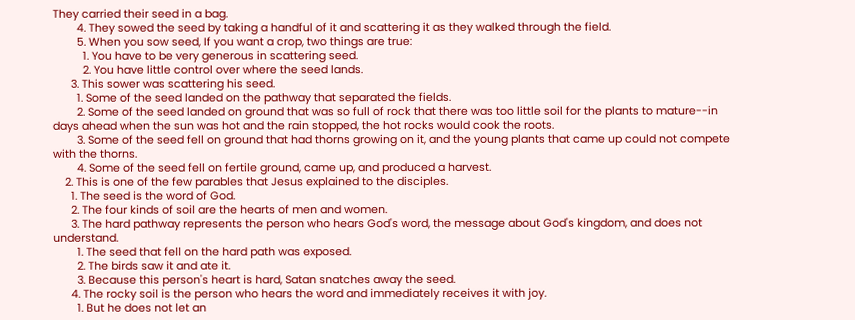They carried their seed in a bag.
        4. They sowed the seed by taking a handful of it and scattering it as they walked through the field.
        5. When you sow seed, If you want a crop, two things are true:
          1. You have to be very generous in scattering seed.
          2. You have little control over where the seed lands.
      3. This sower was scattering his seed.
        1. Some of the seed landed on the pathway that separated the fields.
        2. Some of the seed landed on ground that was so full of rock that there was too little soil for the plants to mature--in days ahead when the sun was hot and the rain stopped, the hot rocks would cook the roots.
        3. Some of the seed fell on ground that had thorns growing on it, and the young plants that came up could not compete with the thorns.
        4. Some of the seed fell on fertile ground, came up, and produced a harvest.
    2. This is one of the few parables that Jesus explained to the disciples.
      1. The seed is the word of God.
      2. The four kinds of soil are the hearts of men and women.
      3. The hard pathway represents the person who hears God's word, the message about God's kingdom, and does not understand.
        1. The seed that fell on the hard path was exposed.
        2. The birds saw it and ate it.
        3. Because this person's heart is hard, Satan snatches away the seed.
      4. The rocky soil is the person who hears the word and immediately receives it with joy.
        1. But he does not let an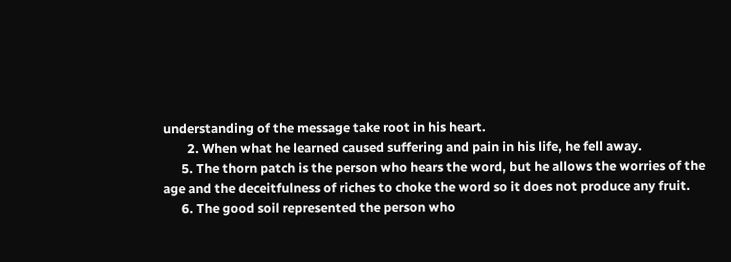understanding of the message take root in his heart.
        2. When what he learned caused suffering and pain in his life, he fell away.
      5. The thorn patch is the person who hears the word, but he allows the worries of the age and the deceitfulness of riches to choke the word so it does not produce any fruit.
      6. The good soil represented the person who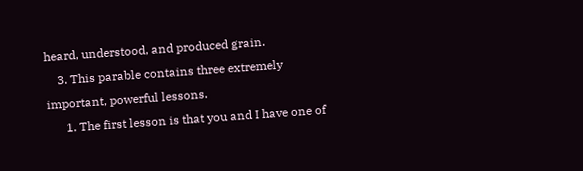heard, understood, and produced grain.
    3. This parable contains three extremely important, powerful lessons.
      1. The first lesson is that you and I have one of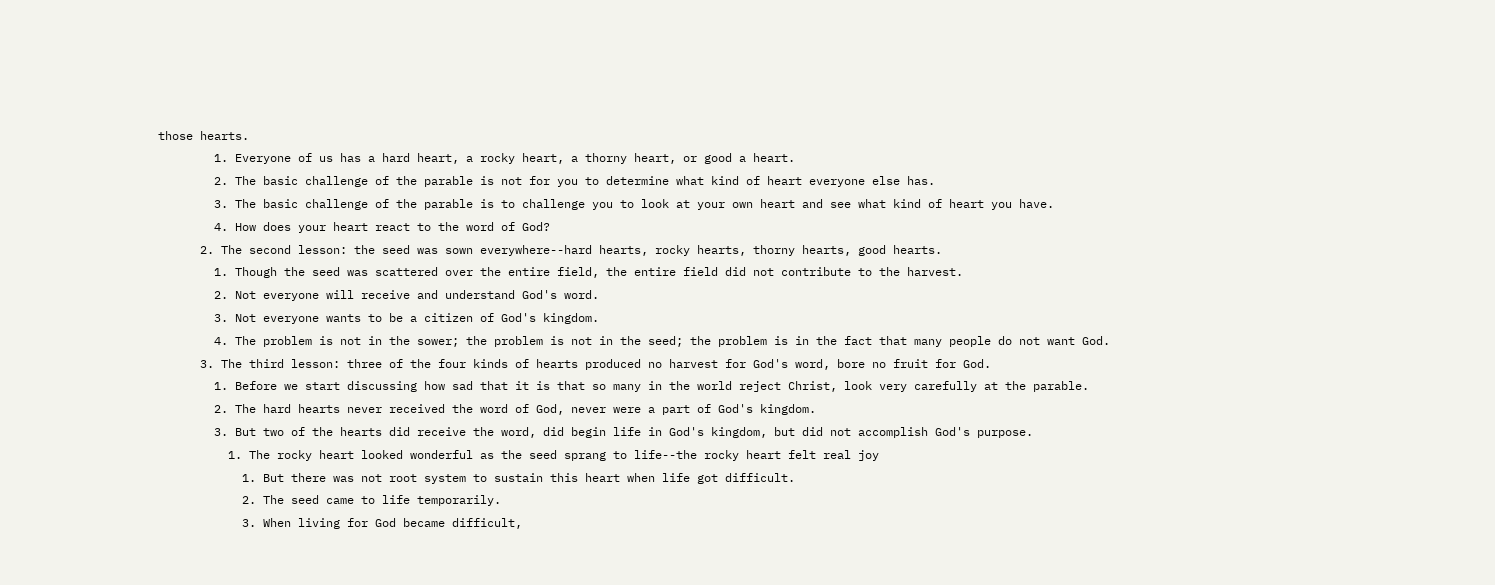those hearts.
        1. Everyone of us has a hard heart, a rocky heart, a thorny heart, or good a heart.
        2. The basic challenge of the parable is not for you to determine what kind of heart everyone else has.
        3. The basic challenge of the parable is to challenge you to look at your own heart and see what kind of heart you have.
        4. How does your heart react to the word of God?
      2. The second lesson: the seed was sown everywhere--hard hearts, rocky hearts, thorny hearts, good hearts.
        1. Though the seed was scattered over the entire field, the entire field did not contribute to the harvest.
        2. Not everyone will receive and understand God's word.
        3. Not everyone wants to be a citizen of God's kingdom.
        4. The problem is not in the sower; the problem is not in the seed; the problem is in the fact that many people do not want God.
      3. The third lesson: three of the four kinds of hearts produced no harvest for God's word, bore no fruit for God.
        1. Before we start discussing how sad that it is that so many in the world reject Christ, look very carefully at the parable.
        2. The hard hearts never received the word of God, never were a part of God's kingdom.
        3. But two of the hearts did receive the word, did begin life in God's kingdom, but did not accomplish God's purpose.
          1. The rocky heart looked wonderful as the seed sprang to life--the rocky heart felt real joy
            1. But there was not root system to sustain this heart when life got difficult.
            2. The seed came to life temporarily.
            3. When living for God became difficult,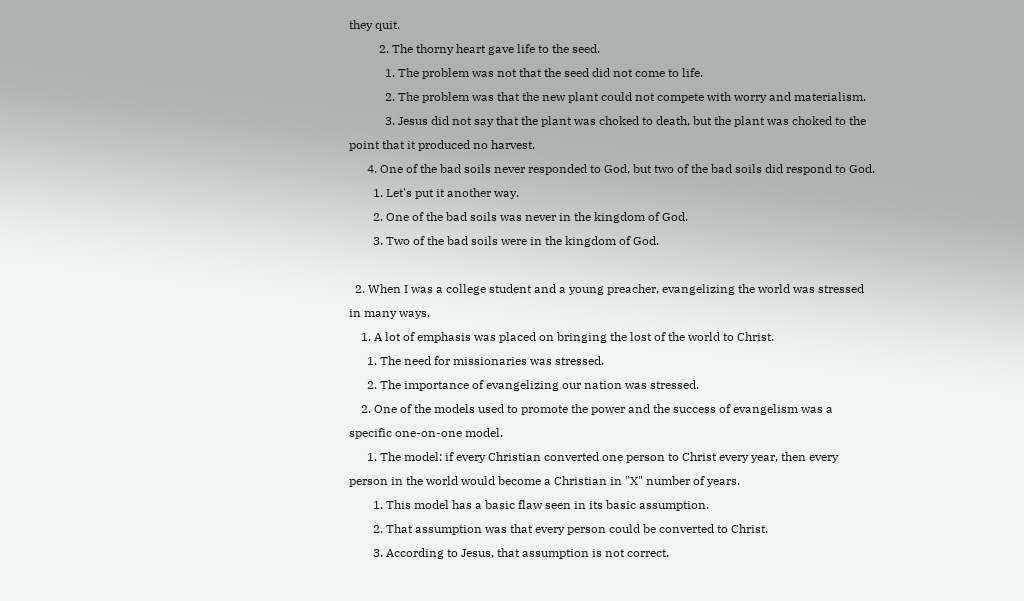they quit.
          2. The thorny heart gave life to the seed.
            1. The problem was not that the seed did not come to life.
            2. The problem was that the new plant could not compete with worry and materialism.
            3. Jesus did not say that the plant was choked to death, but the plant was choked to the point that it produced no harvest.
      4. One of the bad soils never responded to God, but two of the bad soils did respond to God.
        1. Let's put it another way.
        2. One of the bad soils was never in the kingdom of God.
        3. Two of the bad soils were in the kingdom of God.

  2. When I was a college student and a young preacher, evangelizing the world was stressed in many ways.
    1. A lot of emphasis was placed on bringing the lost of the world to Christ.
      1. The need for missionaries was stressed.
      2. The importance of evangelizing our nation was stressed.
    2. One of the models used to promote the power and the success of evangelism was a specific one-on-one model.
      1. The model: if every Christian converted one person to Christ every year, then every person in the world would become a Christian in "X" number of years.
        1. This model has a basic flaw seen in its basic assumption.
        2. That assumption was that every person could be converted to Christ.
        3. According to Jesus, that assumption is not correct.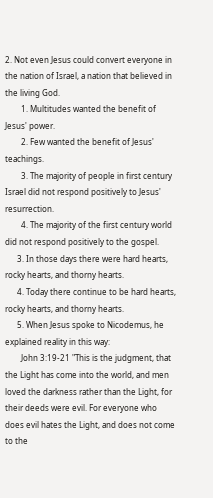2. Not even Jesus could convert everyone in the nation of Israel, a nation that believed in the living God.
        1. Multitudes wanted the benefit of Jesus' power.
        2. Few wanted the benefit of Jesus' teachings.
        3. The majority of people in first century Israel did not respond positively to Jesus' resurrection.
        4. The majority of the first century world did not respond positively to the gospel.
      3. In those days there were hard hearts, rocky hearts, and thorny hearts.
      4. Today there continue to be hard hearts, rocky hearts, and thorny hearts.
      5. When Jesus spoke to Nicodemus, he explained reality in this way:
        John 3:19-21 "This is the judgment, that the Light has come into the world, and men loved the darkness rather than the Light, for their deeds were evil. For everyone who does evil hates the Light, and does not come to the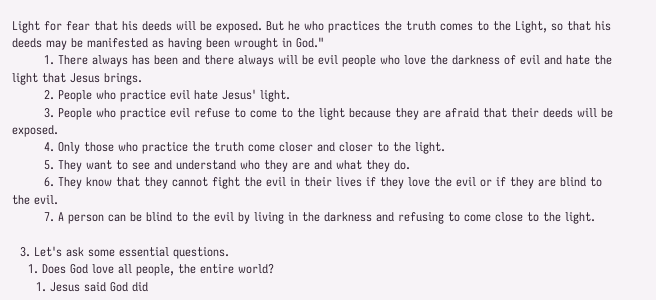Light for fear that his deeds will be exposed. But he who practices the truth comes to the Light, so that his deeds may be manifested as having been wrought in God."
        1. There always has been and there always will be evil people who love the darkness of evil and hate the light that Jesus brings.
        2. People who practice evil hate Jesus' light.
        3. People who practice evil refuse to come to the light because they are afraid that their deeds will be exposed.
        4. Only those who practice the truth come closer and closer to the light.
        5. They want to see and understand who they are and what they do.
        6. They know that they cannot fight the evil in their lives if they love the evil or if they are blind to the evil.
        7. A person can be blind to the evil by living in the darkness and refusing to come close to the light.

  3. Let's ask some essential questions.
    1. Does God love all people, the entire world?
      1. Jesus said God did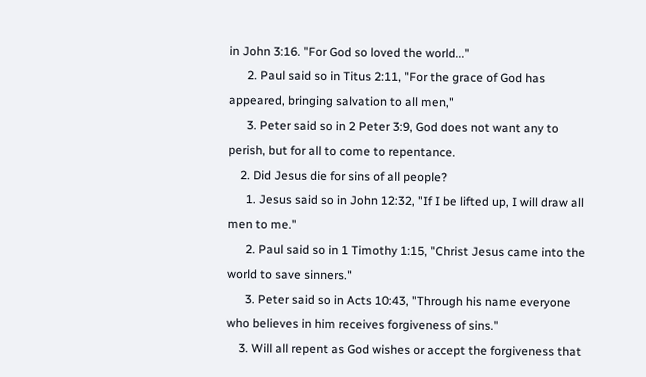in John 3:16. "For God so loved the world..."
      2. Paul said so in Titus 2:11, "For the grace of God has appeared, bringing salvation to all men,"
      3. Peter said so in 2 Peter 3:9, God does not want any to perish, but for all to come to repentance.
    2. Did Jesus die for sins of all people?
      1. Jesus said so in John 12:32, "If I be lifted up, I will draw all men to me."
      2. Paul said so in 1 Timothy 1:15, "Christ Jesus came into the world to save sinners."
      3. Peter said so in Acts 10:43, "Through his name everyone who believes in him receives forgiveness of sins."
    3. Will all repent as God wishes or accept the forgiveness that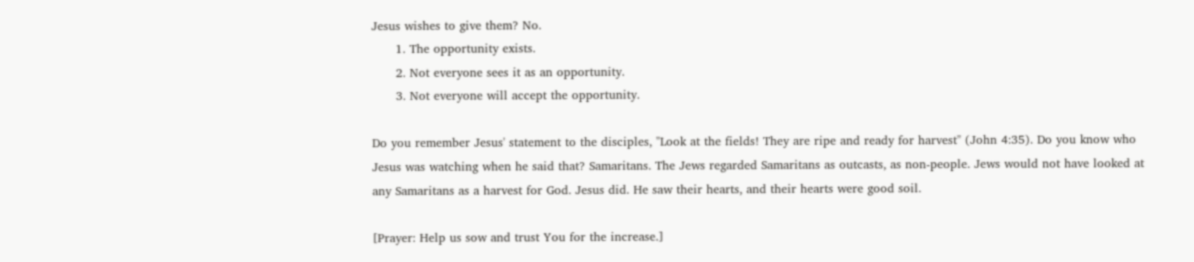Jesus wishes to give them? No.
      1. The opportunity exists.
      2. Not everyone sees it as an opportunity.
      3. Not everyone will accept the opportunity.

Do you remember Jesus' statement to the disciples, "Look at the fields! They are ripe and ready for harvest" (John 4:35). Do you know who Jesus was watching when he said that? Samaritans. The Jews regarded Samaritans as outcasts, as non-people. Jews would not have looked at any Samaritans as a harvest for God. Jesus did. He saw their hearts, and their hearts were good soil.

[Prayer: Help us sow and trust You for the increase.]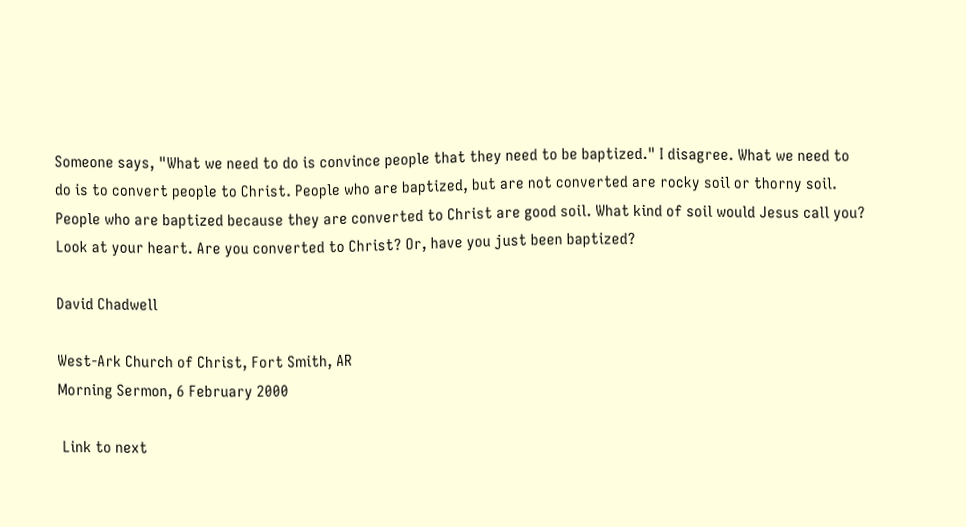Someone says, "What we need to do is convince people that they need to be baptized." I disagree. What we need to do is to convert people to Christ. People who are baptized, but are not converted are rocky soil or thorny soil. People who are baptized because they are converted to Christ are good soil. What kind of soil would Jesus call you? Look at your heart. Are you converted to Christ? Or, have you just been baptized?

David Chadwell

West-Ark Church of Christ, Fort Smith, AR
Morning Sermon, 6 February 2000

 Link to next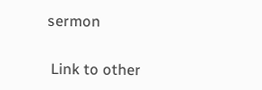sermon

 Link to other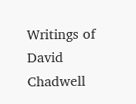Writings of David Chadwell